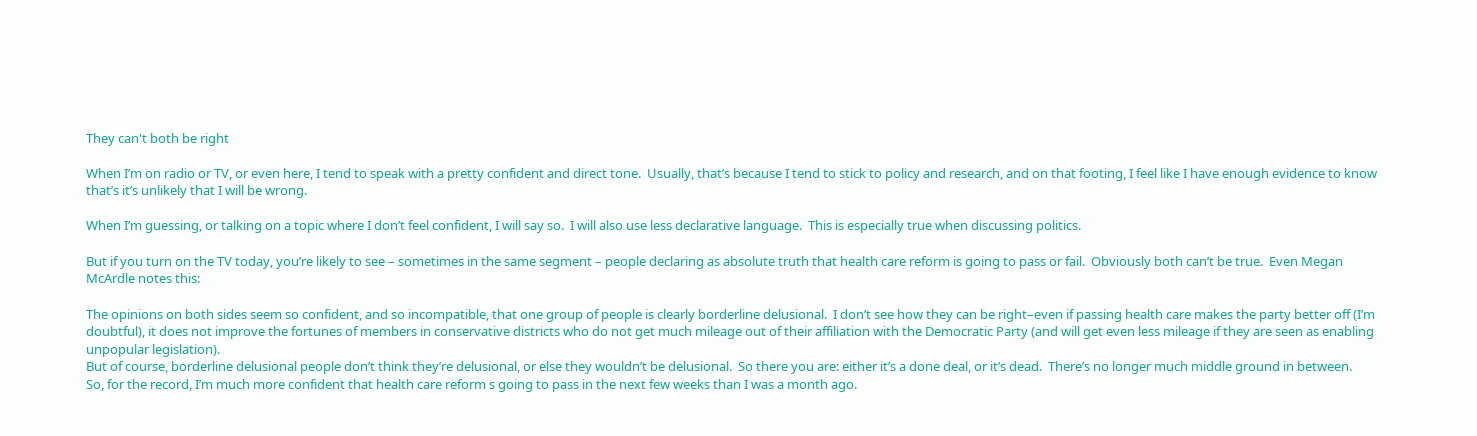They can't both be right

When I’m on radio or TV, or even here, I tend to speak with a pretty confident and direct tone.  Usually, that’s because I tend to stick to policy and research, and on that footing, I feel like I have enough evidence to know that’s it’s unlikely that I will be wrong.

When I’m guessing, or talking on a topic where I don’t feel confident, I will say so.  I will also use less declarative language.  This is especially true when discussing politics.

But if you turn on the TV today, you’re likely to see – sometimes in the same segment – people declaring as absolute truth that health care reform is going to pass or fail.  Obviously both can’t be true.  Even Megan McArdle notes this:

The opinions on both sides seem so confident, and so incompatible, that one group of people is clearly borderline delusional.  I don’t see how they can be right–even if passing health care makes the party better off (I’m doubtful), it does not improve the fortunes of members in conservative districts who do not get much mileage out of their affiliation with the Democratic Party (and will get even less mileage if they are seen as enabling unpopular legislation).
But of course, borderline delusional people don’t think they’re delusional, or else they wouldn’t be delusional.  So there you are: either it’s a done deal, or it’s dead.  There’s no longer much middle ground in between.
So, for the record, I’m much more confident that health care reform s going to pass in the next few weeks than I was a month ago.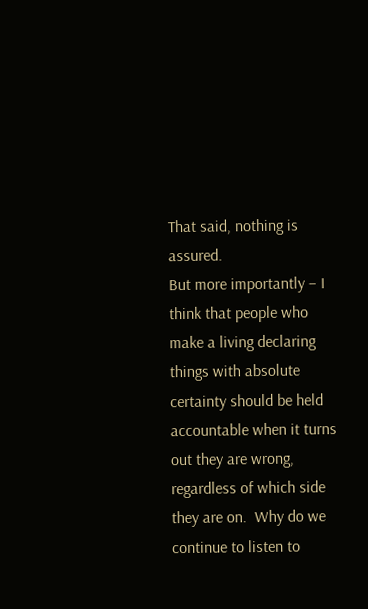That said, nothing is assured.
But more importantly – I think that people who make a living declaring things with absolute certainty should be held accountable when it turns out they are wrong, regardless of which side they are on.  Why do we continue to listen to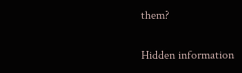them?

Hidden information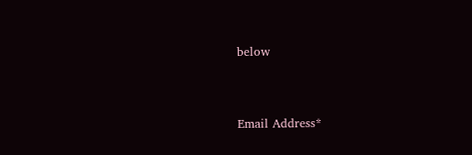below


Email Address*